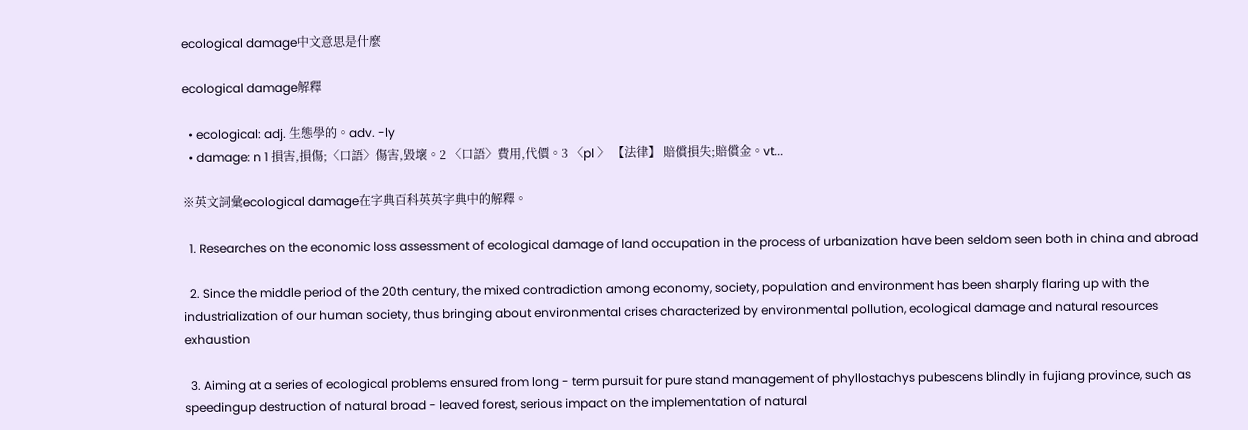ecological damage中文意思是什麼

ecological damage解釋

  • ecological: adj. 生態學的。adv. -ly
  • damage: n 1 損害,損傷;〈口語〉傷害,毀壞。2 〈口語〉費用,代價。3 〈pl 〉 【法律】 賠償損失;賠償金。vt...

※英文詞彙ecological damage在字典百科英英字典中的解釋。

  1. Researches on the economic loss assessment of ecological damage of land occupation in the process of urbanization have been seldom seen both in china and abroad

  2. Since the middle period of the 20th century, the mixed contradiction among economy, society, population and environment has been sharply flaring up with the industrialization of our human society, thus bringing about environmental crises characterized by environmental pollution, ecological damage and natural resources exhaustion

  3. Aiming at a series of ecological problems ensured from long - term pursuit for pure stand management of phyllostachys pubescens blindly in fujiang province, such as speedingup destruction of natural broad - leaved forest, serious impact on the implementation of natural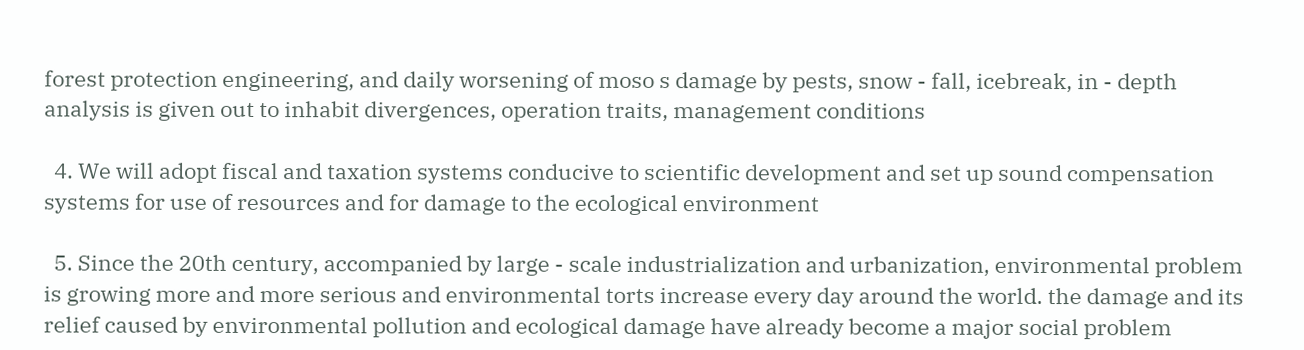forest protection engineering, and daily worsening of moso s damage by pests, snow - fall, icebreak, in - depth analysis is given out to inhabit divergences, operation traits, management conditions

  4. We will adopt fiscal and taxation systems conducive to scientific development and set up sound compensation systems for use of resources and for damage to the ecological environment

  5. Since the 20th century, accompanied by large - scale industrialization and urbanization, environmental problem is growing more and more serious and environmental torts increase every day around the world. the damage and its relief caused by environmental pollution and ecological damage have already become a major social problem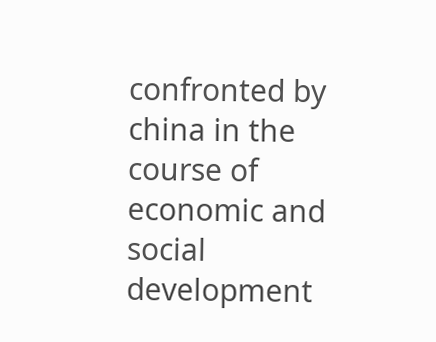confronted by china in the course of economic and social development